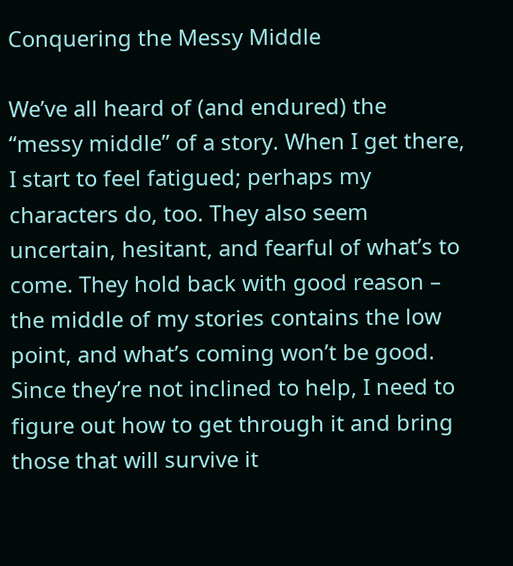Conquering the Messy Middle

We’ve all heard of (and endured) the “messy middle” of a story. When I get there, I start to feel fatigued; perhaps my characters do, too. They also seem uncertain, hesitant, and fearful of what’s to come. They hold back with good reason – the middle of my stories contains the low point, and what’s coming won’t be good. Since they’re not inclined to help, I need to figure out how to get through it and bring those that will survive it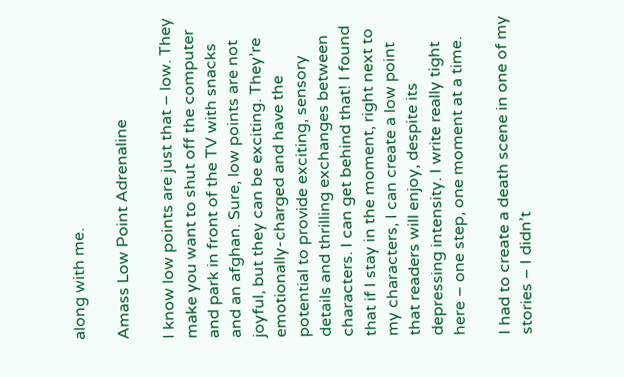along with me.

Amass Low Point Adrenaline

I know low points are just that – low. They make you want to shut off the computer and park in front of the TV with snacks and an afghan. Sure, low points are not joyful, but they can be exciting. They’re emotionally-charged and have the potential to provide exciting, sensory details and thrilling exchanges between characters. I can get behind that! I found that if I stay in the moment, right next to my characters, I can create a low point that readers will enjoy, despite its depressing intensity. I write really tight here – one step, one moment at a time.

I had to create a death scene in one of my stories – I didn’t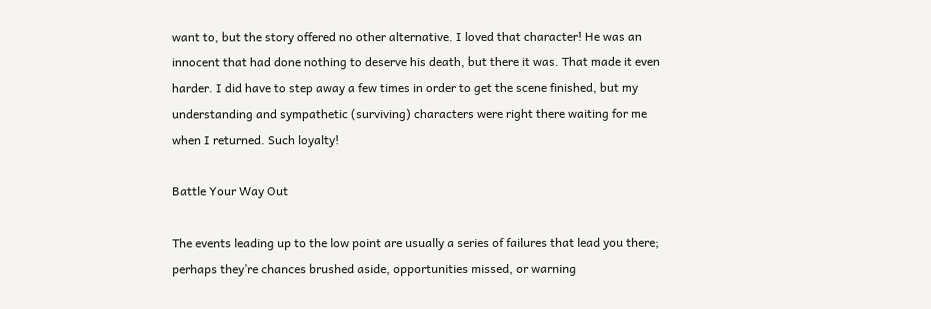want to, but the story offered no other alternative. I loved that character! He was an innocent that had done nothing to deserve his death, but there it was. That made it even harder. I did have to step away a few times in order to get the scene finished, but my understanding and sympathetic (surviving) characters were right there waiting for me when I returned. Such loyalty!

Battle Your Way Out

The events leading up to the low point are usually a series of failures that lead you there; perhaps they’re chances brushed aside, opportunities missed, or warning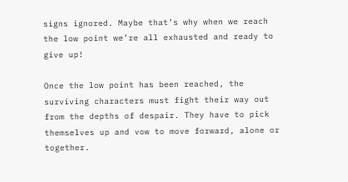signs ignored. Maybe that’s why when we reach the low point we’re all exhausted and ready to give up!

Once the low point has been reached, the surviving characters must fight their way out from the depths of despair. They have to pick themselves up and vow to move forward, alone or together.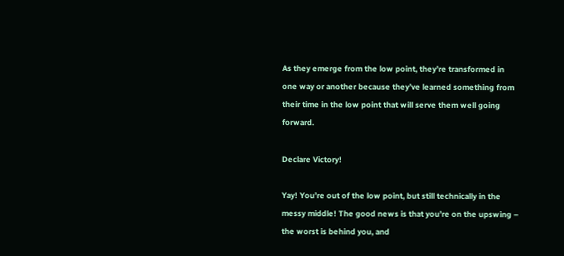As they emerge from the low point, they’re transformed in one way or another because they’ve learned something from their time in the low point that will serve them well going forward.

Declare Victory!

Yay! You’re out of the low point, but still technically in the messy middle! The good news is that you’re on the upswing – the worst is behind you, and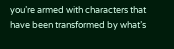you’re armed with characters that have been transformed by what’s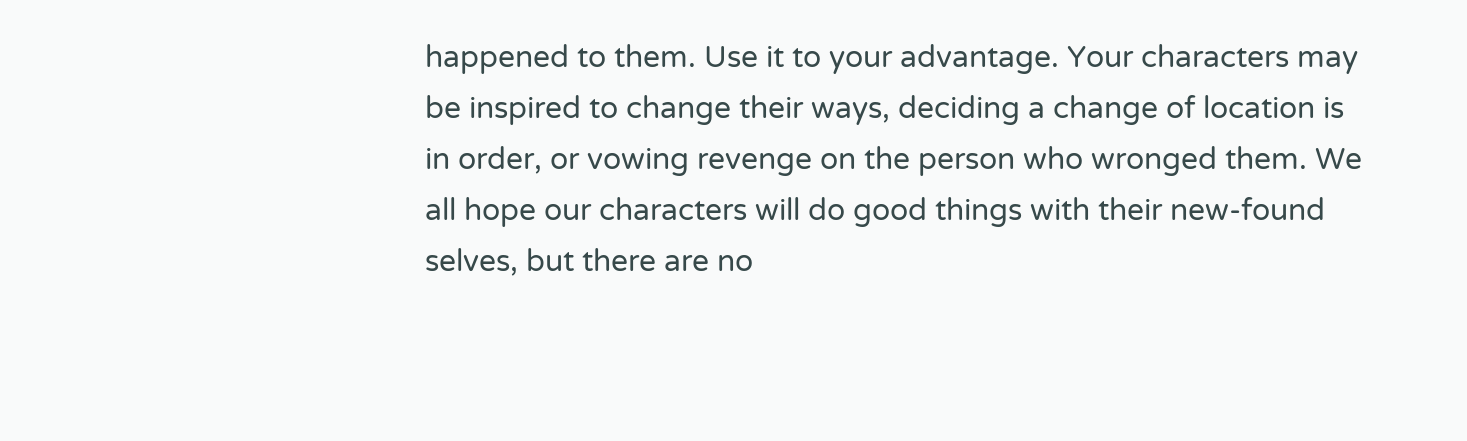happened to them. Use it to your advantage. Your characters may be inspired to change their ways, deciding a change of location is in order, or vowing revenge on the person who wronged them. We all hope our characters will do good things with their new-found selves, but there are no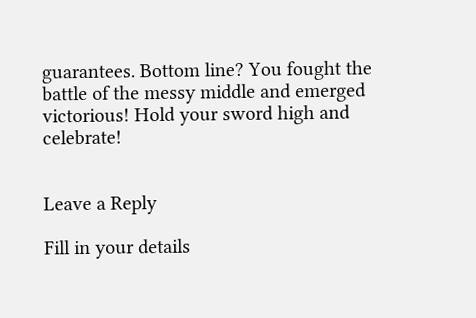guarantees. Bottom line? You fought the battle of the messy middle and emerged victorious! Hold your sword high and celebrate!


Leave a Reply

Fill in your details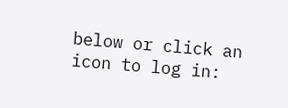below or click an icon to log in: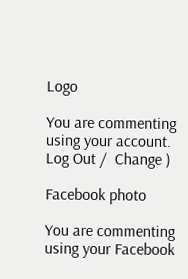Logo

You are commenting using your account. Log Out /  Change )

Facebook photo

You are commenting using your Facebook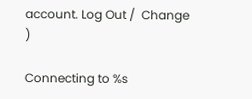account. Log Out /  Change )

Connecting to %s